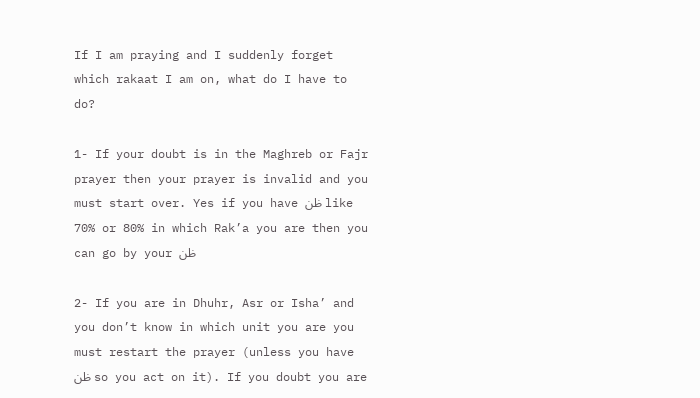If I am praying and I suddenly forget which rakaat I am on, what do I have to do?

1- If your doubt is in the Maghreb or Fajr prayer then your prayer is invalid and you must start over. Yes if you have ظن like 70% or 80% in which Rak’a you are then you can go by your ظن

2- If you are in Dhuhr, Asr or Isha’ and you don’t know in which unit you are you must restart the prayer (unless you have ظن so you act on it). If you doubt you are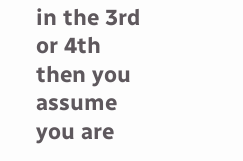in the 3rd or 4th then you assume you are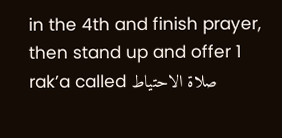in the 4th and finish prayer, then stand up and offer 1 rak’a called صلاة الاحتياط